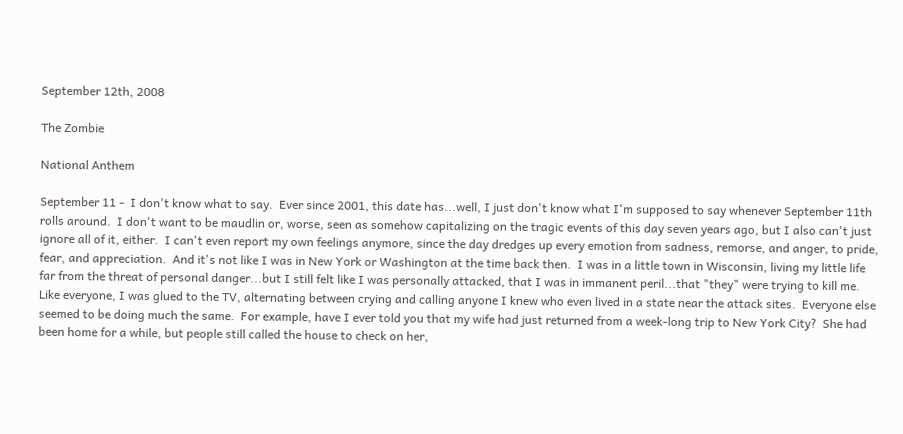September 12th, 2008

The Zombie

National Anthem

September 11 -  I don't know what to say.  Ever since 2001, this date has...well, I just don't know what I'm supposed to say whenever September 11th rolls around.  I don't want to be maudlin or, worse, seen as somehow capitalizing on the tragic events of this day seven years ago, but I also can't just ignore all of it, either.  I can't even report my own feelings anymore, since the day dredges up every emotion from sadness, remorse, and anger, to pride, fear, and appreciation.  And it's not like I was in New York or Washington at the time back then.  I was in a little town in Wisconsin, living my little life far from the threat of personal danger...but I still felt like I was personally attacked, that I was in immanent peril...that "they" were trying to kill me.  Like everyone, I was glued to the TV, alternating between crying and calling anyone I knew who even lived in a state near the attack sites.  Everyone else seemed to be doing much the same.  For example, have I ever told you that my wife had just returned from a week-long trip to New York City?  She had been home for a while, but people still called the house to check on her,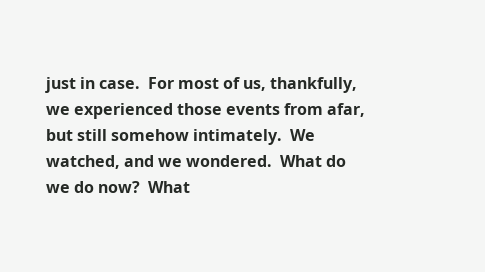just in case.  For most of us, thankfully, we experienced those events from afar, but still somehow intimately.  We watched, and we wondered.  What do we do now?  What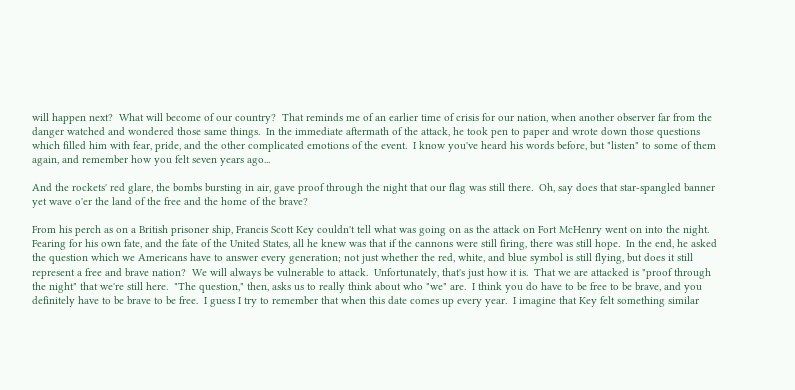will happen next?  What will become of our country?  That reminds me of an earlier time of crisis for our nation, when another observer far from the danger watched and wondered those same things.  In the immediate aftermath of the attack, he took pen to paper and wrote down those questions which filled him with fear, pride, and the other complicated emotions of the event.  I know you've heard his words before, but "listen" to some of them again, and remember how you felt seven years ago...

And the rockets' red glare, the bombs bursting in air, gave proof through the night that our flag was still there.  Oh, say does that star-spangled banner yet wave o'er the land of the free and the home of the brave?

From his perch as on a British prisoner ship, Francis Scott Key couldn't tell what was going on as the attack on Fort McHenry went on into the night.  Fearing for his own fate, and the fate of the United States, all he knew was that if the cannons were still firing, there was still hope.  In the end, he asked the question which we Americans have to answer every generation; not just whether the red, white, and blue symbol is still flying, but does it still represent a free and brave nation?  We will always be vulnerable to attack.  Unfortunately, that's just how it is.  That we are attacked is "proof through the night" that we're still here.  "The question," then, asks us to really think about who "we" are.  I think you do have to be free to be brave, and you definitely have to be brave to be free.  I guess I try to remember that when this date comes up every year.  I imagine that Key felt something similar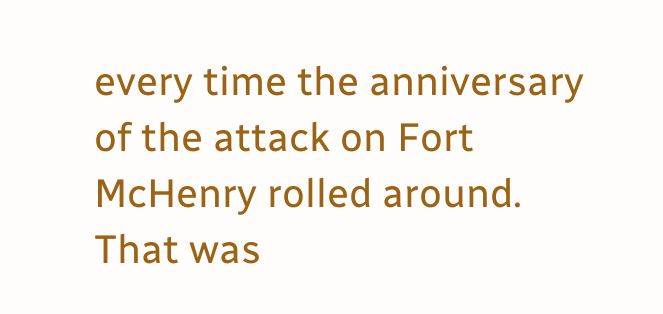every time the anniversary of the attack on Fort McHenry rolled around.  That was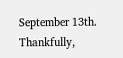September 13th.  Thankfully,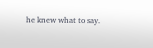he knew what to say.